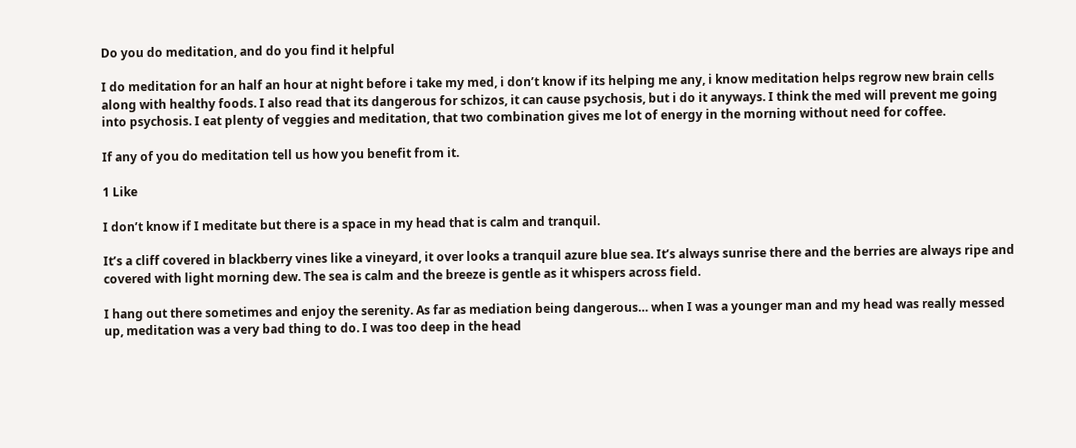Do you do meditation, and do you find it helpful

I do meditation for an half an hour at night before i take my med, i don’t know if its helping me any, i know meditation helps regrow new brain cells along with healthy foods. I also read that its dangerous for schizos, it can cause psychosis, but i do it anyways. I think the med will prevent me going into psychosis. I eat plenty of veggies and meditation, that two combination gives me lot of energy in the morning without need for coffee.

If any of you do meditation tell us how you benefit from it.

1 Like

I don’t know if I meditate but there is a space in my head that is calm and tranquil.

It’s a cliff covered in blackberry vines like a vineyard, it over looks a tranquil azure blue sea. It’s always sunrise there and the berries are always ripe and covered with light morning dew. The sea is calm and the breeze is gentle as it whispers across field.

I hang out there sometimes and enjoy the serenity. As far as mediation being dangerous… when I was a younger man and my head was really messed up, meditation was a very bad thing to do. I was too deep in the head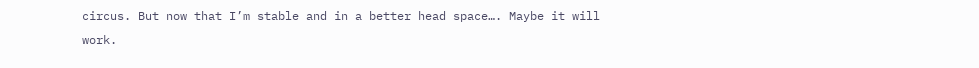circus. But now that I’m stable and in a better head space…. Maybe it will work.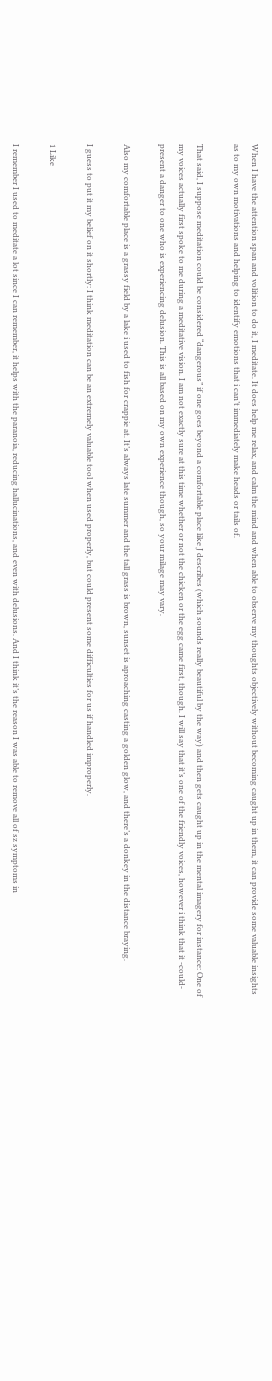When I have the attention span and volition to do it, I meditate. It does help me relax, and calm the mind and when able to observe my thoughts objectively without becoming caught up in them, it can provide some valuable insights as to my own motivations and helping to identify emotions that i can’t immediately make heads or tails of.

That said, I suppose meditation could be considered “dangerous” if one goes beyond a comfortable place like J describes (which sounds really beautiful by the way) and then gets caught up in the mental imagery for instance: One of my voices actually first spoke to me during a meditative vision. I am not exactly sure at this time whether or not the chicken or the egg came first, though. I will say that it’s one of the friendly voices, however i think that it -could- present a danger to one who is experiencing delusion. This is all based on my own experience though, so your milage may vary.

Also my comfortable place is a grassy field by a lake i used to fish for crappie at. It’s always late summer and the tall grass is brown, sunset is aproaching casting a golden glow, and there’s a donkey in the distance braying.

I guess to put it my belief on it shortly: I think meditation can be an extremely valuable tool when used properly, but could present some difficulties for us if handled improperly.

1 Like

I remember I used to meditate a lot since I can remember, it helps with the paranoia, reducing hallucinations, and even with delusions. And I think it’s the reason I was able to remove all of sz symptoms in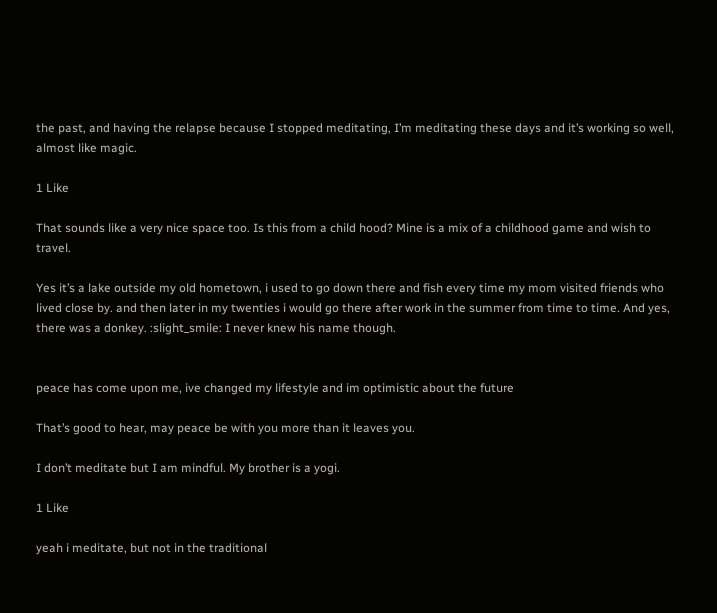the past, and having the relapse because I stopped meditating, I’m meditating these days and it’s working so well, almost like magic.

1 Like

That sounds like a very nice space too. Is this from a child hood? Mine is a mix of a childhood game and wish to travel.

Yes it’s a lake outside my old hometown, i used to go down there and fish every time my mom visited friends who lived close by. and then later in my twenties i would go there after work in the summer from time to time. And yes, there was a donkey. :slight_smile: I never knew his name though.


peace has come upon me, ive changed my lifestyle and im optimistic about the future

That’s good to hear, may peace be with you more than it leaves you.

I don’t meditate but I am mindful. My brother is a yogi.

1 Like

yeah i meditate, but not in the traditional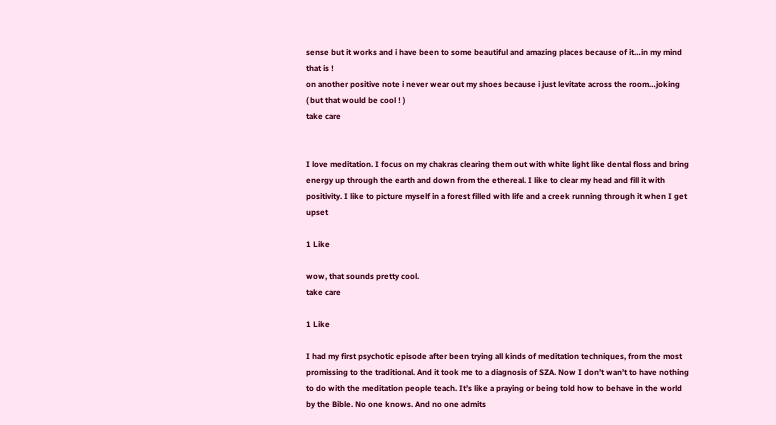sense but it works and i have been to some beautiful and amazing places because of it…in my mind that is !
on another positive note i never wear out my shoes because i just levitate across the room…joking
( but that would be cool ! )
take care


I love meditation. I focus on my chakras clearing them out with white light like dental floss and bring energy up through the earth and down from the ethereal. I like to clear my head and fill it with positivity. I like to picture myself in a forest filled with life and a creek running through it when I get upset

1 Like

wow, that sounds pretty cool.
take care

1 Like

I had my first psychotic episode after been trying all kinds of meditation techniques, from the most promissing to the traditional. And it took me to a diagnosis of SZA. Now I don’t wan’t to have nothing to do with the meditation people teach. It’s like a praying or being told how to behave in the world by the Bible. No one knows. And no one admits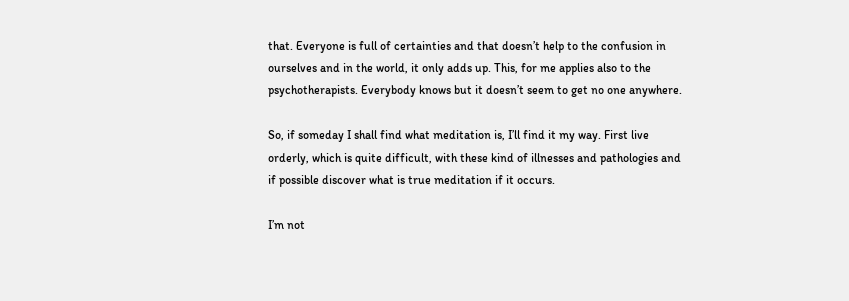that. Everyone is full of certainties and that doesn’t help to the confusion in ourselves and in the world, it only adds up. This, for me applies also to the psychotherapists. Everybody knows but it doesn’t seem to get no one anywhere.

So, if someday I shall find what meditation is, I’ll find it my way. First live orderly, which is quite difficult, with these kind of illnesses and pathologies and if possible discover what is true meditation if it occurs.

I’m not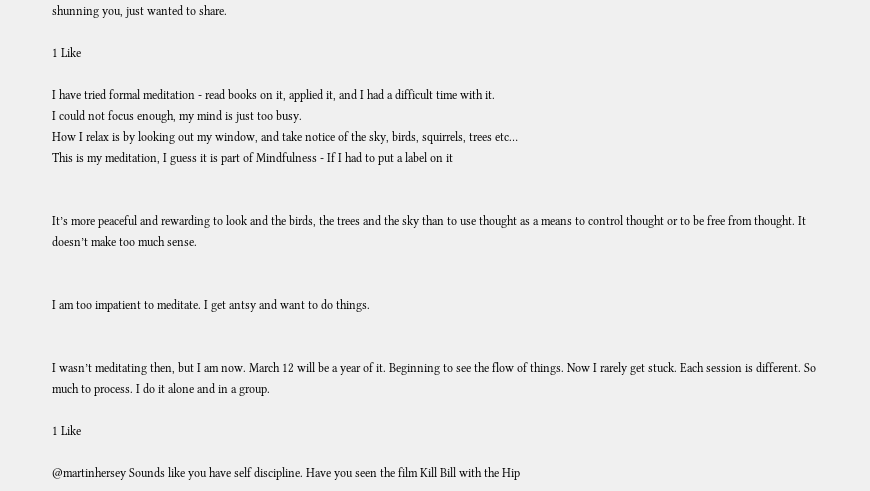shunning you, just wanted to share.

1 Like

I have tried formal meditation - read books on it, applied it, and I had a difficult time with it.
I could not focus enough, my mind is just too busy.
How I relax is by looking out my window, and take notice of the sky, birds, squirrels, trees etc…
This is my meditation, I guess it is part of Mindfulness - If I had to put a label on it


It’s more peaceful and rewarding to look and the birds, the trees and the sky than to use thought as a means to control thought or to be free from thought. It doesn’t make too much sense.


I am too impatient to meditate. I get antsy and want to do things.


I wasn’t meditating then, but I am now. March 12 will be a year of it. Beginning to see the flow of things. Now I rarely get stuck. Each session is different. So much to process. I do it alone and in a group.

1 Like

@martinhersey Sounds like you have self discipline. Have you seen the film Kill Bill with the Hip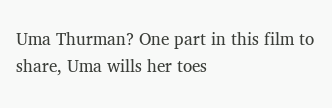Uma Thurman? One part in this film to share, Uma wills her toes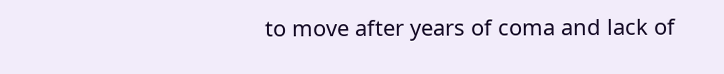to move after years of coma and lack of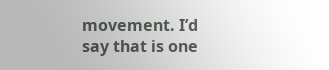movement. I’d say that is one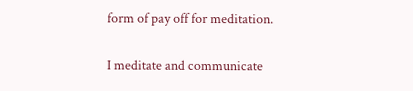form of pay off for meditation.

I meditate and communicate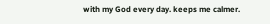with my God every day. keeps me calmer.